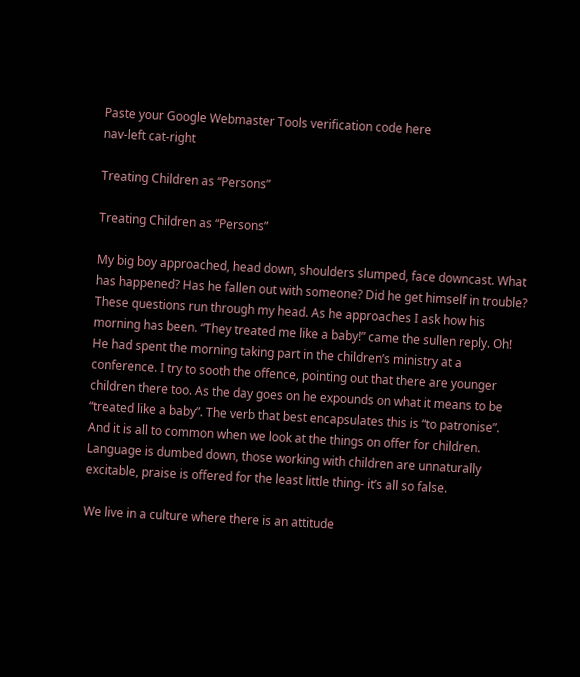Paste your Google Webmaster Tools verification code here
nav-left cat-right

Treating Children as “Persons”

Treating Children as “Persons”

My big boy approached, head down, shoulders slumped, face downcast. What has happened? Has he fallen out with someone? Did he get himself in trouble? These questions run through my head. As he approaches I ask how his morning has been. “They treated me like a baby!” came the sullen reply. Oh! He had spent the morning taking part in the children’s ministry at a conference. I try to sooth the offence, pointing out that there are younger children there too. As the day goes on he expounds on what it means to be “treated like a baby”. The verb that best encapsulates this is “to patronise”. And it is all to common when we look at the things on offer for children. Language is dumbed down, those working with children are unnaturally excitable, praise is offered for the least little thing- it’s all so false.

We live in a culture where there is an attitude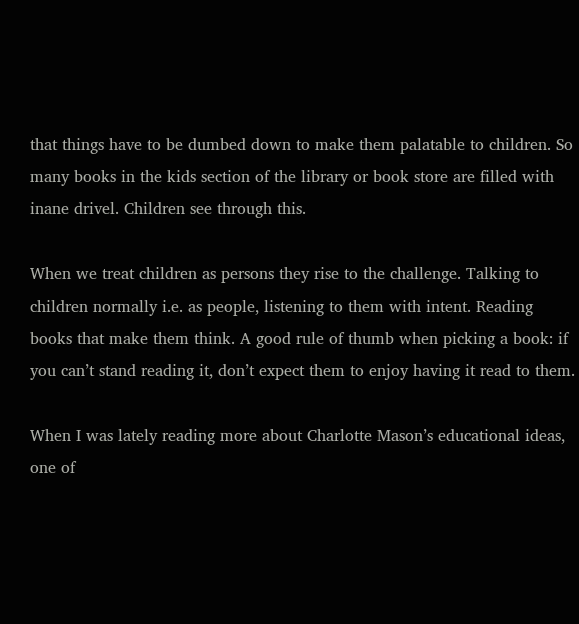that things have to be dumbed down to make them palatable to children. So many books in the kids section of the library or book store are filled with inane drivel. Children see through this.

When we treat children as persons they rise to the challenge. Talking to children normally i.e. as people, listening to them with intent. Reading books that make them think. A good rule of thumb when picking a book: if you can’t stand reading it, don’t expect them to enjoy having it read to them.

When I was lately reading more about Charlotte Mason’s educational ideas, one of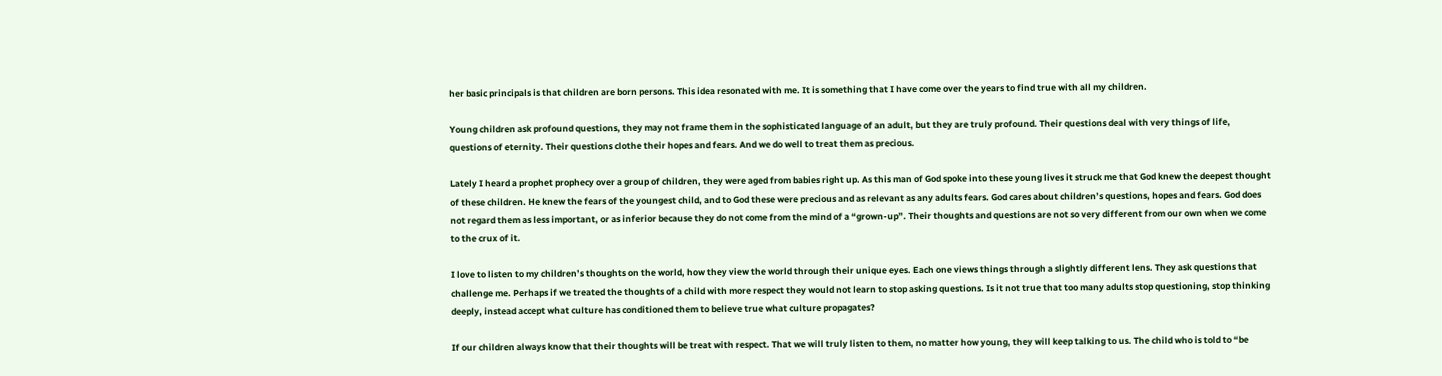her basic principals is that children are born persons. This idea resonated with me. It is something that I have come over the years to find true with all my children.

Young children ask profound questions, they may not frame them in the sophisticated language of an adult, but they are truly profound. Their questions deal with very things of life, questions of eternity. Their questions clothe their hopes and fears. And we do well to treat them as precious.

Lately I heard a prophet prophecy over a group of children, they were aged from babies right up. As this man of God spoke into these young lives it struck me that God knew the deepest thought of these children. He knew the fears of the youngest child, and to God these were precious and as relevant as any adults fears. God cares about children’s questions, hopes and fears. God does not regard them as less important, or as inferior because they do not come from the mind of a “grown-up”. Their thoughts and questions are not so very different from our own when we come to the crux of it.

I love to listen to my children’s thoughts on the world, how they view the world through their unique eyes. Each one views things through a slightly different lens. They ask questions that challenge me. Perhaps if we treated the thoughts of a child with more respect they would not learn to stop asking questions. Is it not true that too many adults stop questioning, stop thinking deeply, instead accept what culture has conditioned them to believe true what culture propagates?

If our children always know that their thoughts will be treat with respect. That we will truly listen to them, no matter how young, they will keep talking to us. The child who is told to “be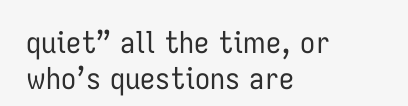quiet” all the time, or who’s questions are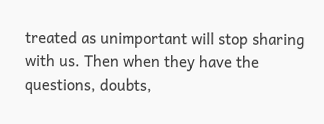treated as unimportant will stop sharing with us. Then when they have the questions, doubts,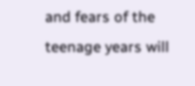and fears of the teenage years will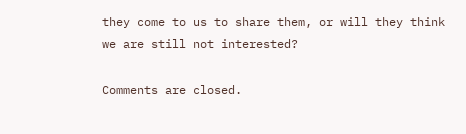they come to us to share them, or will they think we are still not interested?

Comments are closed.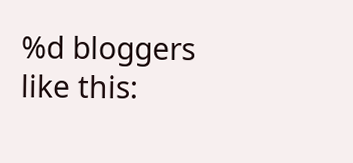%d bloggers like this: